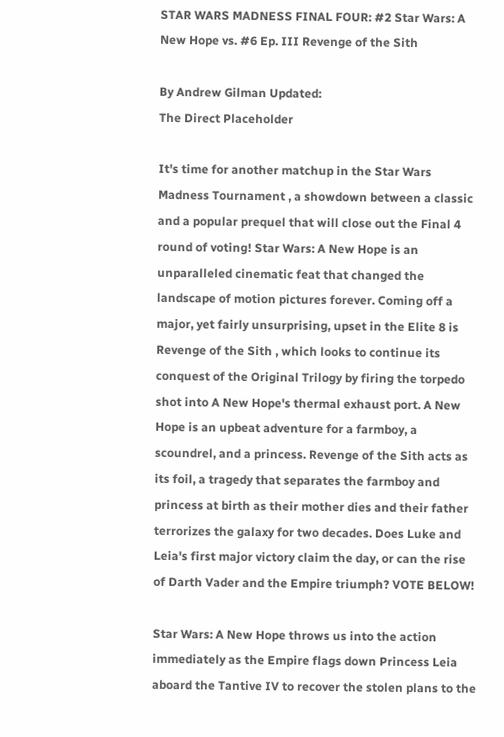STAR WARS MADNESS FINAL FOUR: #2 Star Wars: A New Hope vs. #6 Ep. III Revenge of the Sith

By Andrew Gilman Updated:
The Direct Placeholder

It's time for another matchup in the Star Wars Madness Tournament , a showdown between a classic and a popular prequel that will close out the Final 4 round of voting! Star Wars: A New Hope is an unparalleled cinematic feat that changed the landscape of motion pictures forever. Coming off a major, yet fairly unsurprising, upset in the Elite 8 is Revenge of the Sith , which looks to continue its conquest of the Original Trilogy by firing the torpedo shot into A New Hope's thermal exhaust port. A New Hope is an upbeat adventure for a farmboy, a scoundrel, and a princess. Revenge of the Sith acts as its foil, a tragedy that separates the farmboy and princess at birth as their mother dies and their father terrorizes the galaxy for two decades. Does Luke and Leia's first major victory claim the day, or can the rise of Darth Vader and the Empire triumph? VOTE BELOW!

Star Wars: A New Hope throws us into the action immediately as the Empire flags down Princess Leia aboard the Tantive IV to recover the stolen plans to the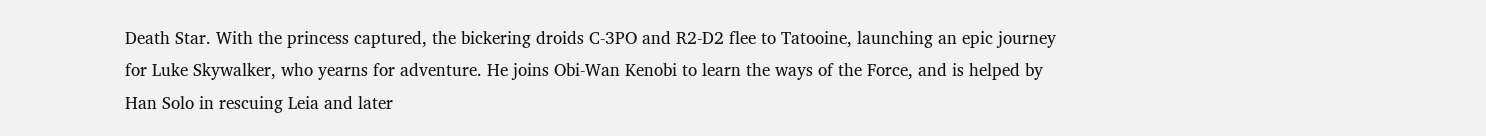Death Star. With the princess captured, the bickering droids C-3PO and R2-D2 flee to Tatooine, launching an epic journey for Luke Skywalker, who yearns for adventure. He joins Obi-Wan Kenobi to learn the ways of the Force, and is helped by Han Solo in rescuing Leia and later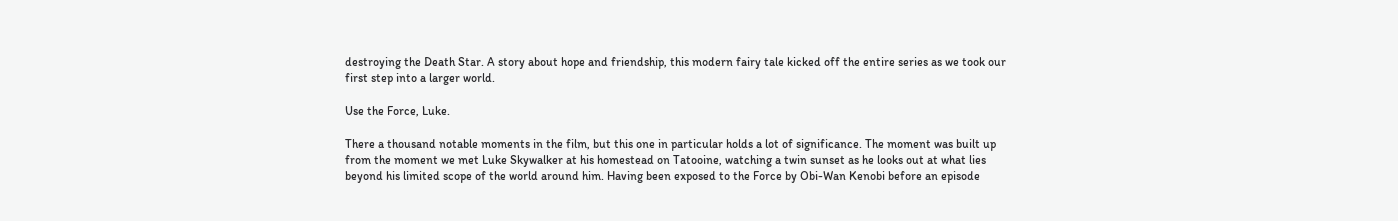destroying the Death Star. A story about hope and friendship, this modern fairy tale kicked off the entire series as we took our first step into a larger world.

Use the Force, Luke.

There a thousand notable moments in the film, but this one in particular holds a lot of significance. The moment was built up from the moment we met Luke Skywalker at his homestead on Tatooine, watching a twin sunset as he looks out at what lies beyond his limited scope of the world around him. Having been exposed to the Force by Obi-Wan Kenobi before an episode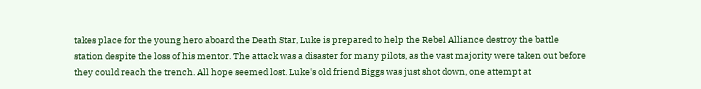takes place for the young hero aboard the Death Star, Luke is prepared to help the Rebel Alliance destroy the battle station despite the loss of his mentor. The attack was a disaster for many pilots, as the vast majority were taken out before they could reach the trench. All hope seemed lost. Luke's old friend Biggs was just shot down, one attempt at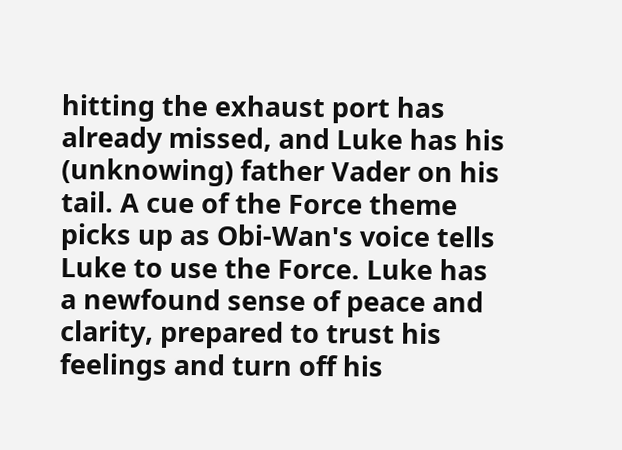hitting the exhaust port has already missed, and Luke has his (unknowing) father Vader on his tail. A cue of the Force theme picks up as Obi-Wan's voice tells Luke to use the Force. Luke has a newfound sense of peace and clarity, prepared to trust his feelings and turn off his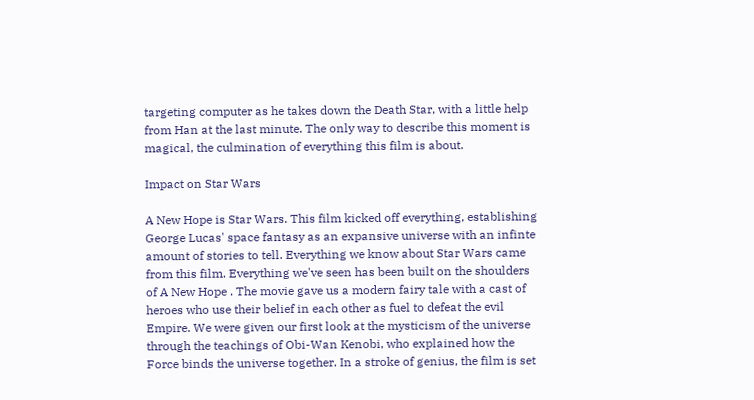targeting computer as he takes down the Death Star, with a little help from Han at the last minute. The only way to describe this moment is magical, the culmination of everything this film is about.

Impact on Star Wars

A New Hope is Star Wars. This film kicked off everything, establishing George Lucas' space fantasy as an expansive universe with an infinte amount of stories to tell. Everything we know about Star Wars came from this film. Everything we've seen has been built on the shoulders of A New Hope . The movie gave us a modern fairy tale with a cast of heroes who use their belief in each other as fuel to defeat the evil Empire. We were given our first look at the mysticism of the universe through the teachings of Obi-Wan Kenobi, who explained how the Force binds the universe together. In a stroke of genius, the film is set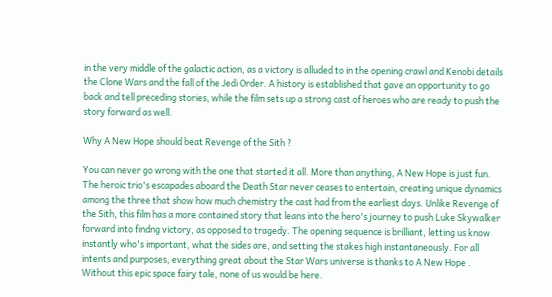in the very middle of the galactic action, as a victory is alluded to in the opening crawl and Kenobi details the Clone Wars and the fall of the Jedi Order. A history is established that gave an opportunity to go back and tell preceding stories, while the film sets up a strong cast of heroes who are ready to push the story forward as well.

Why A New Hope should beat Revenge of the Sith ?

You can never go wrong with the one that started it all. More than anything, A New Hope is just fun. The heroic trio's escapades aboard the Death Star never ceases to entertain, creating unique dynamics among the three that show how much chemistry the cast had from the earliest days. Unlike Revenge of the Sith, this film has a more contained story that leans into the hero's journey to push Luke Skywalker forward into findng victory, as opposed to tragedy. The opening sequence is brilliant, letting us know instantly who's important, what the sides are, and setting the stakes high instantaneously. For all intents and purposes, everything great about the Star Wars universe is thanks to A New Hope . Without this epic space fairy tale, none of us would be here.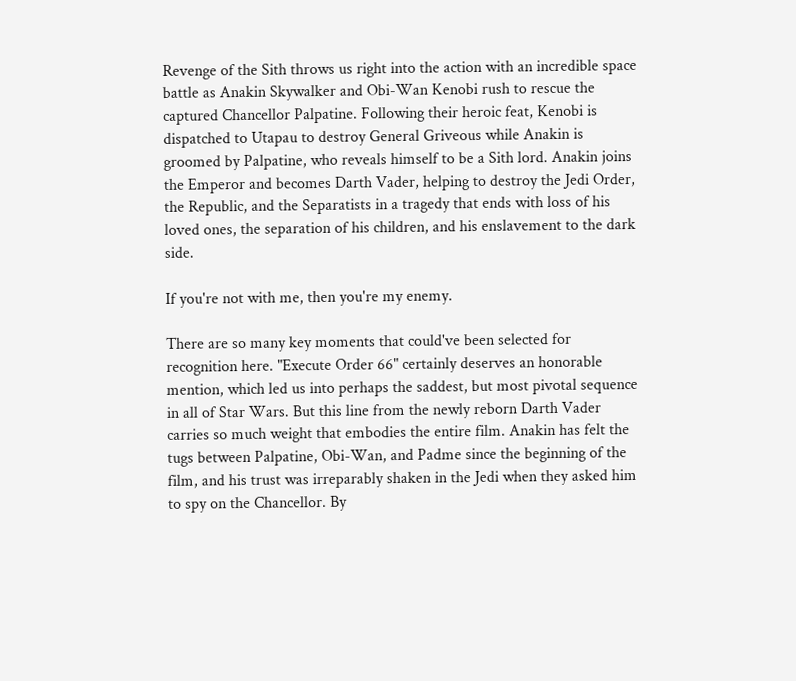Revenge of the Sith throws us right into the action with an incredible space battle as Anakin Skywalker and Obi-Wan Kenobi rush to rescue the captured Chancellor Palpatine. Following their heroic feat, Kenobi is dispatched to Utapau to destroy General Griveous while Anakin is groomed by Palpatine, who reveals himself to be a Sith lord. Anakin joins the Emperor and becomes Darth Vader, helping to destroy the Jedi Order, the Republic, and the Separatists in a tragedy that ends with loss of his loved ones, the separation of his children, and his enslavement to the dark side.

If you're not with me, then you're my enemy.

There are so many key moments that could've been selected for recognition here. "Execute Order 66" certainly deserves an honorable mention, which led us into perhaps the saddest, but most pivotal sequence in all of Star Wars. But this line from the newly reborn Darth Vader carries so much weight that embodies the entire film. Anakin has felt the tugs between Palpatine, Obi-Wan, and Padme since the beginning of the film, and his trust was irreparably shaken in the Jedi when they asked him to spy on the Chancellor. By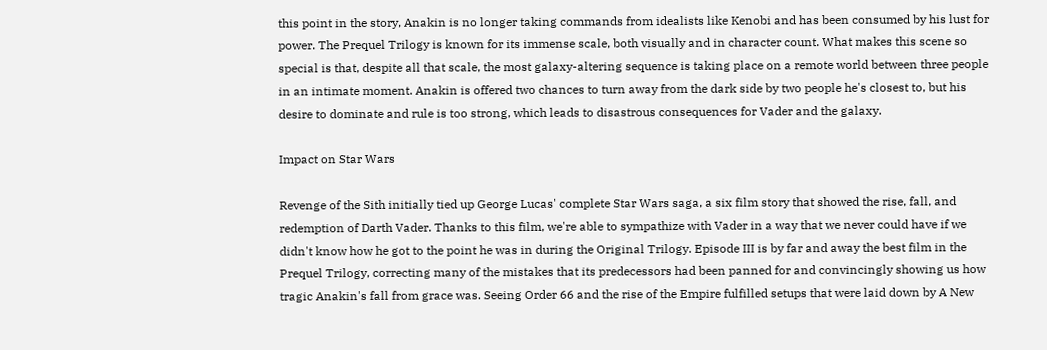this point in the story, Anakin is no longer taking commands from idealists like Kenobi and has been consumed by his lust for power. The Prequel Trilogy is known for its immense scale, both visually and in character count. What makes this scene so special is that, despite all that scale, the most galaxy-altering sequence is taking place on a remote world between three people in an intimate moment. Anakin is offered two chances to turn away from the dark side by two people he's closest to, but his desire to dominate and rule is too strong, which leads to disastrous consequences for Vader and the galaxy.

Impact on Star Wars

Revenge of the Sith initially tied up George Lucas' complete Star Wars saga, a six film story that showed the rise, fall, and redemption of Darth Vader. Thanks to this film, we're able to sympathize with Vader in a way that we never could have if we didn't know how he got to the point he was in during the Original Trilogy. Episode III is by far and away the best film in the Prequel Trilogy, correcting many of the mistakes that its predecessors had been panned for and convincingly showing us how tragic Anakin's fall from grace was. Seeing Order 66 and the rise of the Empire fulfilled setups that were laid down by A New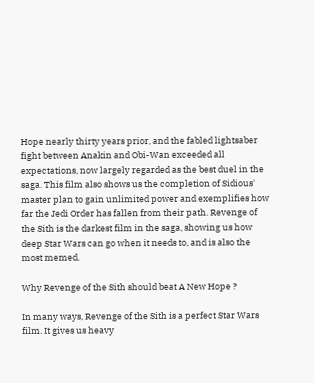Hope nearly thirty years prior, and the fabled lightsaber fight between Anakin and Obi-Wan exceeded all expectations, now largely regarded as the best duel in the saga. This film also shows us the completion of Sidious' master plan to gain unlimited power and exemplifies how far the Jedi Order has fallen from their path. Revenge of the Sith is the darkest film in the saga, showing us how deep Star Wars can go when it needs to, and is also the most memed.

Why Revenge of the Sith should beat A New Hope ?

In many ways, Revenge of the Sith is a perfect Star Wars film. It gives us heavy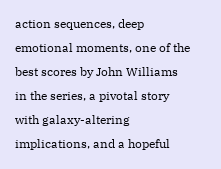action sequences, deep emotional moments, one of the best scores by John Williams in the series, a pivotal story with galaxy-altering implications, and a hopeful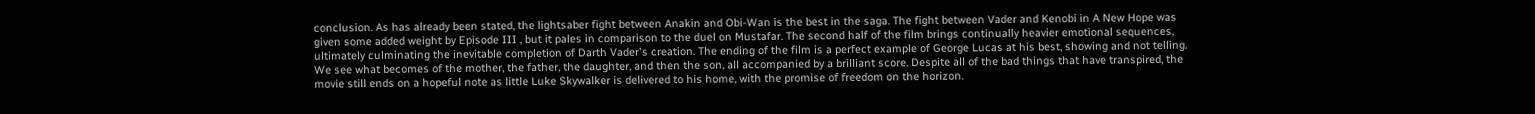conclusion. As has already been stated, the lightsaber fight between Anakin and Obi-Wan is the best in the saga. The fight between Vader and Kenobi in A New Hope was given some added weight by Episode III , but it pales in comparison to the duel on Mustafar. The second half of the film brings continually heavier emotional sequences, ultimately culminating the inevitable completion of Darth Vader's creation. The ending of the film is a perfect example of George Lucas at his best, showing and not telling. We see what becomes of the mother, the father, the daughter, and then the son, all accompanied by a brilliant score. Despite all of the bad things that have transpired, the movie still ends on a hopeful note as little Luke Skywalker is delivered to his home, with the promise of freedom on the horizon.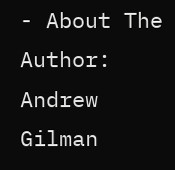- About The Author: Andrew Gilman